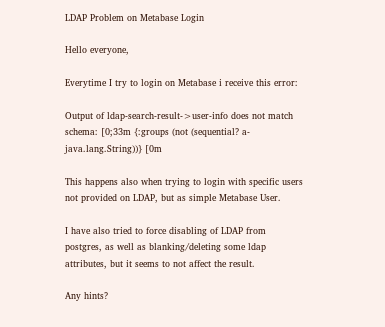LDAP Problem on Metabase Login

Hello everyone,

Everytime I try to login on Metabase i receive this error:

Output of ldap-search-result->user-info does not match schema: [0;33m {:groups (not (sequential? a-java.lang.String))} [0m

This happens also when trying to login with specific users not provided on LDAP, but as simple Metabase User.

I have also tried to force disabling of LDAP from postgres, as well as blanking/deleting some ldap attributes, but it seems to not affect the result.

Any hints?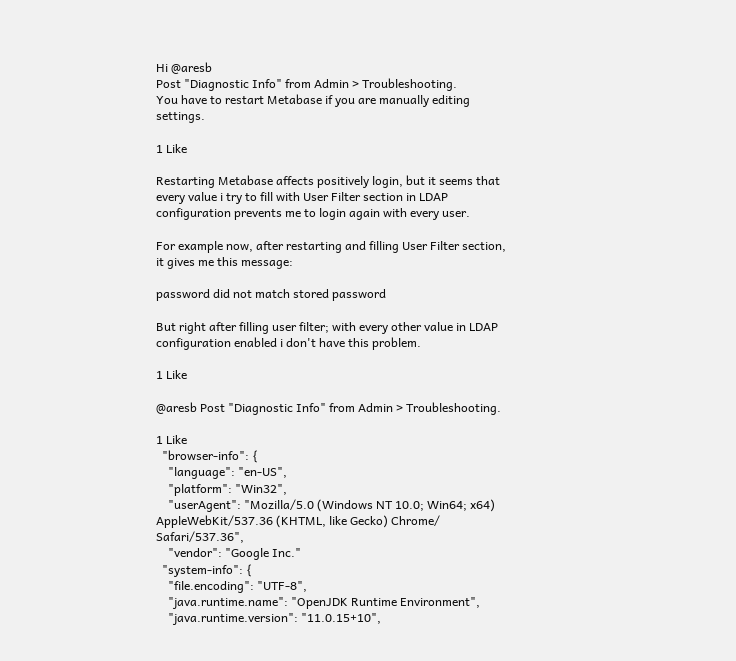Hi @aresb
Post "Diagnostic Info" from Admin > Troubleshooting.
You have to restart Metabase if you are manually editing settings.

1 Like

Restarting Metabase affects positively login, but it seems that every value i try to fill with User Filter section in LDAP configuration prevents me to login again with every user.

For example now, after restarting and filling User Filter section, it gives me this message:

password did not match stored password

But right after filling user filter; with every other value in LDAP configuration enabled i don't have this problem.

1 Like

@aresb Post "Diagnostic Info" from Admin > Troubleshooting.

1 Like
  "browser-info": {
    "language": "en-US",
    "platform": "Win32",
    "userAgent": "Mozilla/5.0 (Windows NT 10.0; Win64; x64) AppleWebKit/537.36 (KHTML, like Gecko) Chrome/ Safari/537.36",
    "vendor": "Google Inc."
  "system-info": {
    "file.encoding": "UTF-8",
    "java.runtime.name": "OpenJDK Runtime Environment",
    "java.runtime.version": "11.0.15+10",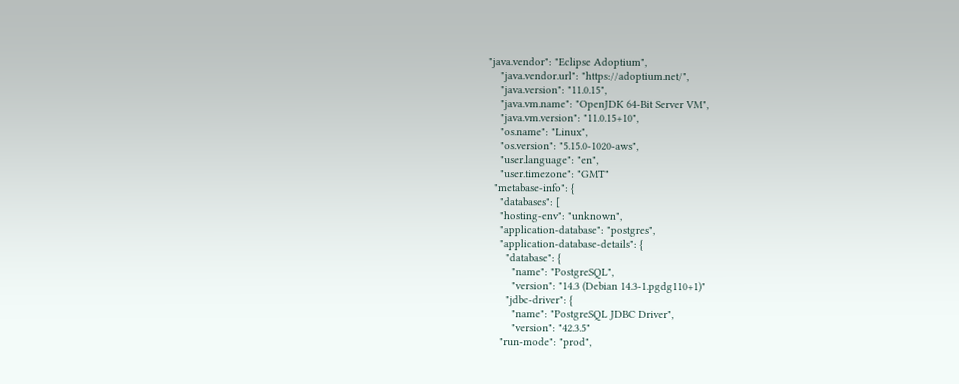"java.vendor": "Eclipse Adoptium",
    "java.vendor.url": "https://adoptium.net/",
    "java.version": "11.0.15",
    "java.vm.name": "OpenJDK 64-Bit Server VM",
    "java.vm.version": "11.0.15+10",
    "os.name": "Linux",
    "os.version": "5.15.0-1020-aws",
    "user.language": "en",
    "user.timezone": "GMT"
  "metabase-info": {
    "databases": [
    "hosting-env": "unknown",
    "application-database": "postgres",
    "application-database-details": {
      "database": {
        "name": "PostgreSQL",
        "version": "14.3 (Debian 14.3-1.pgdg110+1)"
      "jdbc-driver": {
        "name": "PostgreSQL JDBC Driver",
        "version": "42.3.5"
    "run-mode": "prod",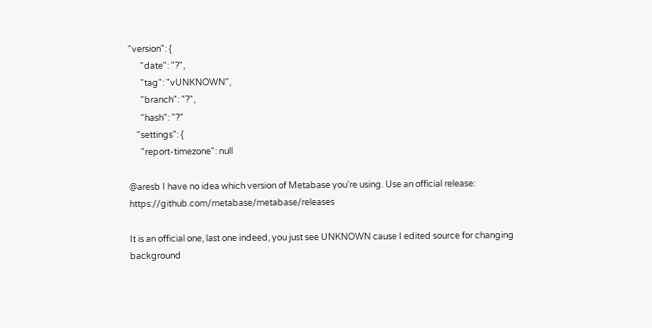"version": {
      "date": "?",
      "tag": "vUNKNOWN",
      "branch": "?",
      "hash": "?"
    "settings": {
      "report-timezone": null

@aresb I have no idea which version of Metabase you're using. Use an official release: https://github.com/metabase/metabase/releases

It is an official one, last one indeed, you just see UNKNOWN cause I edited source for changing background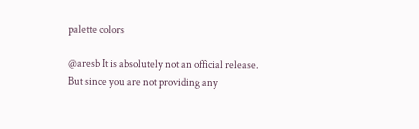palette colors

@aresb It is absolutely not an official release.
But since you are not providing any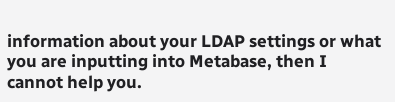information about your LDAP settings or what you are inputting into Metabase, then I cannot help you.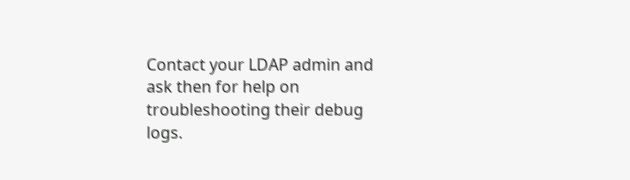Contact your LDAP admin and ask then for help on troubleshooting their debug logs.